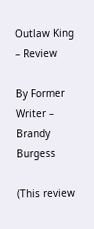Outlaw King – Review

By Former Writer – Brandy Burgess

(This review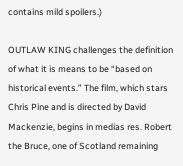contains mild spoilers.)

OUTLAW KING challenges the definition of what it is means to be “based on historical events.” The film, which stars Chris Pine and is directed by David Mackenzie, begins in medias res. Robert the Bruce, one of Scotland remaining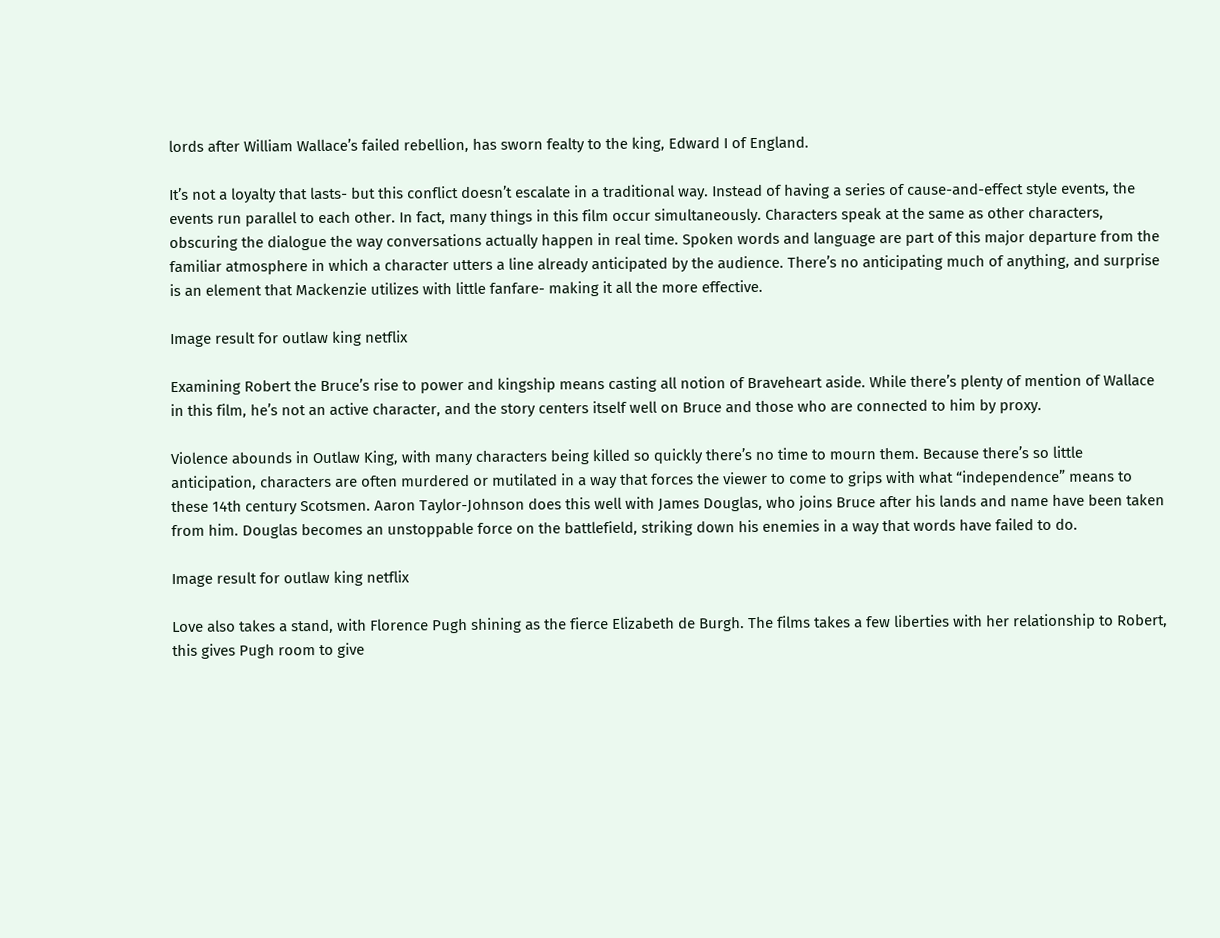lords after William Wallace’s failed rebellion, has sworn fealty to the king, Edward I of England.

It’s not a loyalty that lasts- but this conflict doesn’t escalate in a traditional way. Instead of having a series of cause-and-effect style events, the events run parallel to each other. In fact, many things in this film occur simultaneously. Characters speak at the same as other characters, obscuring the dialogue the way conversations actually happen in real time. Spoken words and language are part of this major departure from the familiar atmosphere in which a character utters a line already anticipated by the audience. There’s no anticipating much of anything, and surprise is an element that Mackenzie utilizes with little fanfare- making it all the more effective.

Image result for outlaw king netflix

Examining Robert the Bruce’s rise to power and kingship means casting all notion of Braveheart aside. While there’s plenty of mention of Wallace in this film, he’s not an active character, and the story centers itself well on Bruce and those who are connected to him by proxy.

Violence abounds in Outlaw King, with many characters being killed so quickly there’s no time to mourn them. Because there’s so little anticipation, characters are often murdered or mutilated in a way that forces the viewer to come to grips with what “independence” means to these 14th century Scotsmen. Aaron Taylor-Johnson does this well with James Douglas, who joins Bruce after his lands and name have been taken from him. Douglas becomes an unstoppable force on the battlefield, striking down his enemies in a way that words have failed to do.

Image result for outlaw king netflix

Love also takes a stand, with Florence Pugh shining as the fierce Elizabeth de Burgh. The films takes a few liberties with her relationship to Robert, this gives Pugh room to give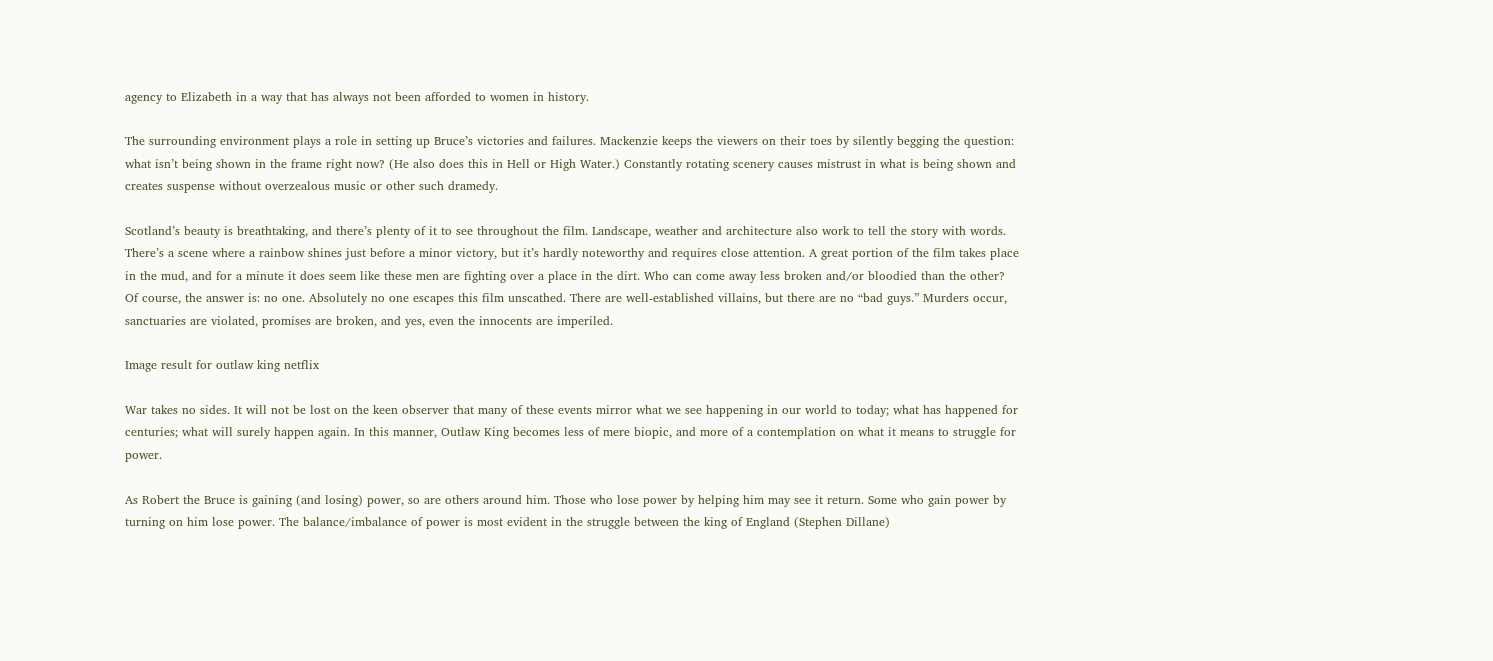agency to Elizabeth in a way that has always not been afforded to women in history.

The surrounding environment plays a role in setting up Bruce’s victories and failures. Mackenzie keeps the viewers on their toes by silently begging the question: what isn’t being shown in the frame right now? (He also does this in Hell or High Water.) Constantly rotating scenery causes mistrust in what is being shown and creates suspense without overzealous music or other such dramedy.

Scotland’s beauty is breathtaking, and there’s plenty of it to see throughout the film. Landscape, weather and architecture also work to tell the story with words. There’s a scene where a rainbow shines just before a minor victory, but it’s hardly noteworthy and requires close attention. A great portion of the film takes place in the mud, and for a minute it does seem like these men are fighting over a place in the dirt. Who can come away less broken and/or bloodied than the other? Of course, the answer is: no one. Absolutely no one escapes this film unscathed. There are well-established villains, but there are no “bad guys.” Murders occur, sanctuaries are violated, promises are broken, and yes, even the innocents are imperiled.

Image result for outlaw king netflix

War takes no sides. It will not be lost on the keen observer that many of these events mirror what we see happening in our world to today; what has happened for centuries; what will surely happen again. In this manner, Outlaw King becomes less of mere biopic, and more of a contemplation on what it means to struggle for power.

As Robert the Bruce is gaining (and losing) power, so are others around him. Those who lose power by helping him may see it return. Some who gain power by turning on him lose power. The balance/imbalance of power is most evident in the struggle between the king of England (Stephen Dillane)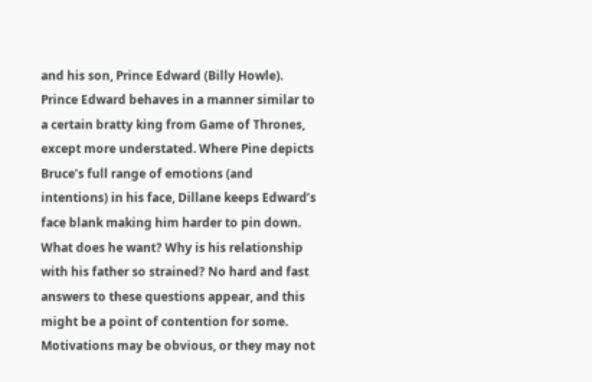and his son, Prince Edward (Billy Howle). Prince Edward behaves in a manner similar to a certain bratty king from Game of Thrones, except more understated. Where Pine depicts Bruce’s full range of emotions (and intentions) in his face, Dillane keeps Edward’s face blank making him harder to pin down. What does he want? Why is his relationship with his father so strained? No hard and fast answers to these questions appear, and this might be a point of contention for some. Motivations may be obvious, or they may not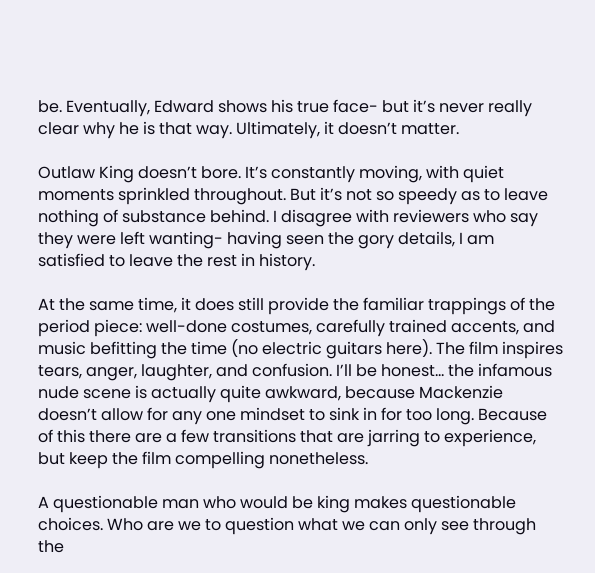be. Eventually, Edward shows his true face- but it’s never really clear why he is that way. Ultimately, it doesn’t matter.

Outlaw King doesn’t bore. It’s constantly moving, with quiet moments sprinkled throughout. But it’s not so speedy as to leave nothing of substance behind. I disagree with reviewers who say they were left wanting- having seen the gory details, I am satisfied to leave the rest in history.

At the same time, it does still provide the familiar trappings of the period piece: well-done costumes, carefully trained accents, and music befitting the time (no electric guitars here). The film inspires tears, anger, laughter, and confusion. I’ll be honest… the infamous nude scene is actually quite awkward, because Mackenzie doesn’t allow for any one mindset to sink in for too long. Because of this there are a few transitions that are jarring to experience, but keep the film compelling nonetheless.

A questionable man who would be king makes questionable choices. Who are we to question what we can only see through the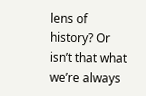lens of history? Or isn’t that what we’re always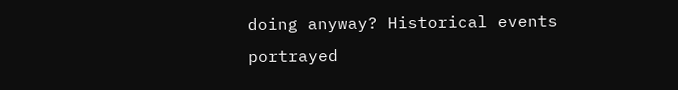doing anyway? Historical events portrayed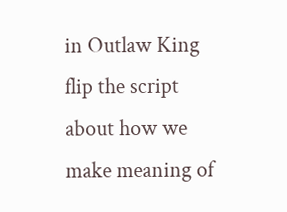in Outlaw King flip the script about how we make meaning of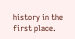history in the first place.